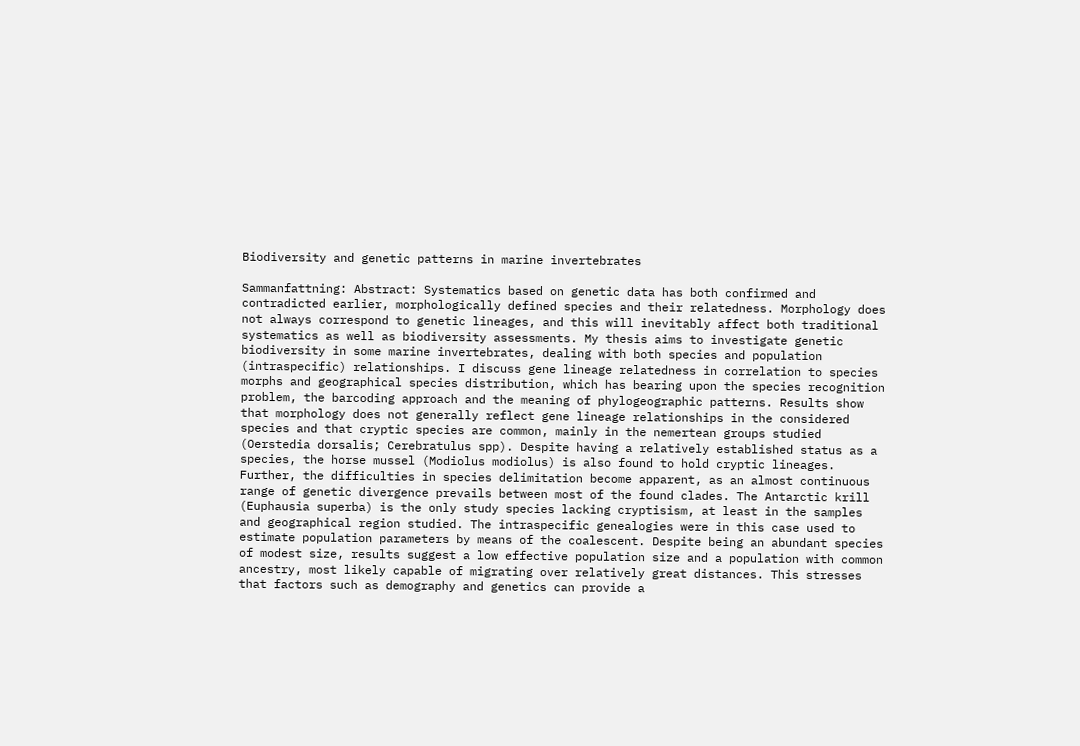Biodiversity and genetic patterns in marine invertebrates

Sammanfattning: Abstract: Systematics based on genetic data has both confirmed and contradicted earlier, morphologically defined species and their relatedness. Morphology does not always correspond to genetic lineages, and this will inevitably affect both traditional systematics as well as biodiversity assessments. My thesis aims to investigate genetic biodiversity in some marine invertebrates, dealing with both species and population (intraspecific) relationships. I discuss gene lineage relatedness in correlation to species morphs and geographical species distribution, which has bearing upon the species recognition problem, the barcoding approach and the meaning of phylogeographic patterns. Results show that morphology does not generally reflect gene lineage relationships in the considered species and that cryptic species are common, mainly in the nemertean groups studied (Oerstedia dorsalis; Cerebratulus spp). Despite having a relatively established status as a species, the horse mussel (Modiolus modiolus) is also found to hold cryptic lineages. Further, the difficulties in species delimitation become apparent, as an almost continuous range of genetic divergence prevails between most of the found clades. The Antarctic krill (Euphausia superba) is the only study species lacking cryptisism, at least in the samples and geographical region studied. The intraspecific genealogies were in this case used to estimate population parameters by means of the coalescent. Despite being an abundant species of modest size, results suggest a low effective population size and a population with common ancestry, most likely capable of migrating over relatively great distances. This stresses that factors such as demography and genetics can provide a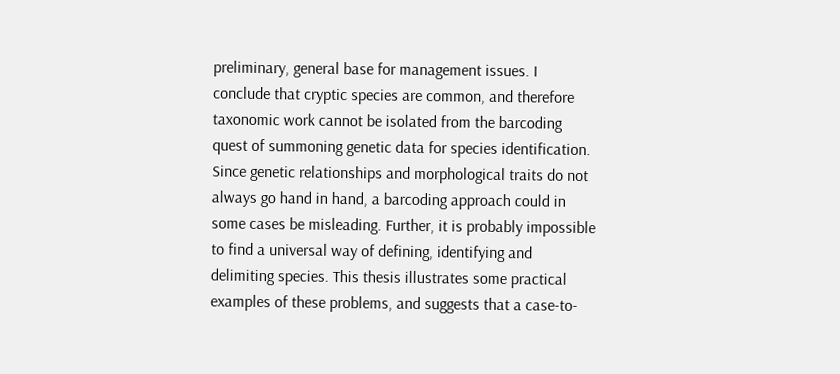preliminary, general base for management issues. I conclude that cryptic species are common, and therefore taxonomic work cannot be isolated from the barcoding quest of summoning genetic data for species identification. Since genetic relationships and morphological traits do not always go hand in hand, a barcoding approach could in some cases be misleading. Further, it is probably impossible to find a universal way of defining, identifying and delimiting species. This thesis illustrates some practical examples of these problems, and suggests that a case-to-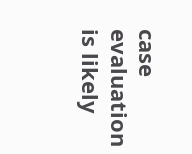case evaluation is likely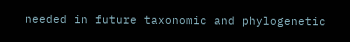needed in future taxonomic and phylogenetic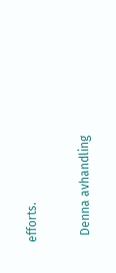efforts.

  Denna avhandling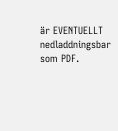är EVENTUELLT nedladdningsbar som PDF.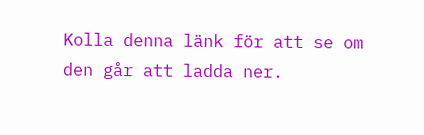Kolla denna länk för att se om den går att ladda ner.